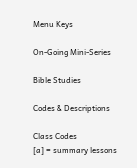Menu Keys

On-Going Mini-Series

Bible Studies

Codes & Descriptions

Class Codes
[a] = summary lessons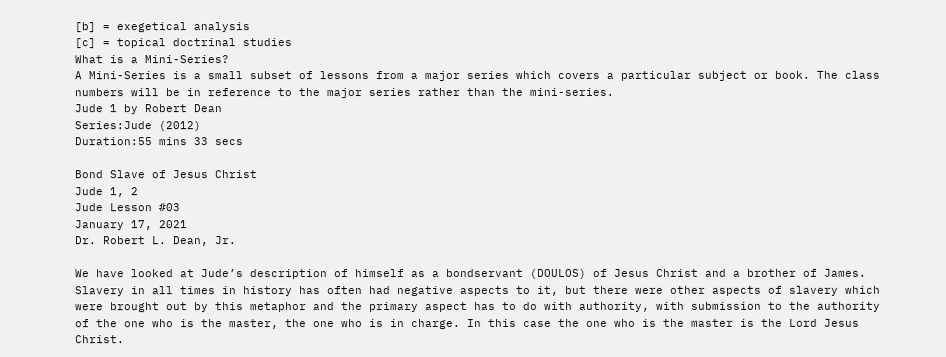[b] = exegetical analysis
[c] = topical doctrinal studies
What is a Mini-Series?
A Mini-Series is a small subset of lessons from a major series which covers a particular subject or book. The class numbers will be in reference to the major series rather than the mini-series.
Jude 1 by Robert Dean
Series:Jude (2012)
Duration:55 mins 33 secs

Bond Slave of Jesus Christ
Jude 1, 2
Jude Lesson #03
January 17, 2021
Dr. Robert L. Dean, Jr.

We have looked at Jude’s description of himself as a bondservant (DOULOS) of Jesus Christ and a brother of James. Slavery in all times in history has often had negative aspects to it, but there were other aspects of slavery which were brought out by this metaphor and the primary aspect has to do with authority, with submission to the authority of the one who is the master, the one who is in charge. In this case the one who is the master is the Lord Jesus Christ.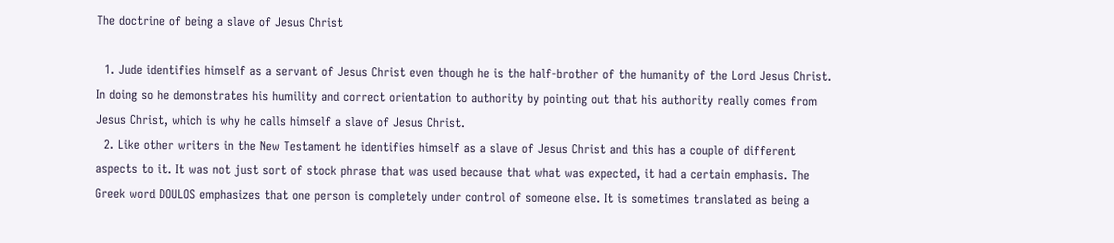The doctrine of being a slave of Jesus Christ

  1. Jude identifies himself as a servant of Jesus Christ even though he is the half-brother of the humanity of the Lord Jesus Christ. In doing so he demonstrates his humility and correct orientation to authority by pointing out that his authority really comes from Jesus Christ, which is why he calls himself a slave of Jesus Christ.
  2. Like other writers in the New Testament he identifies himself as a slave of Jesus Christ and this has a couple of different aspects to it. It was not just sort of stock phrase that was used because that what was expected, it had a certain emphasis. The Greek word DOULOS emphasizes that one person is completely under control of someone else. It is sometimes translated as being a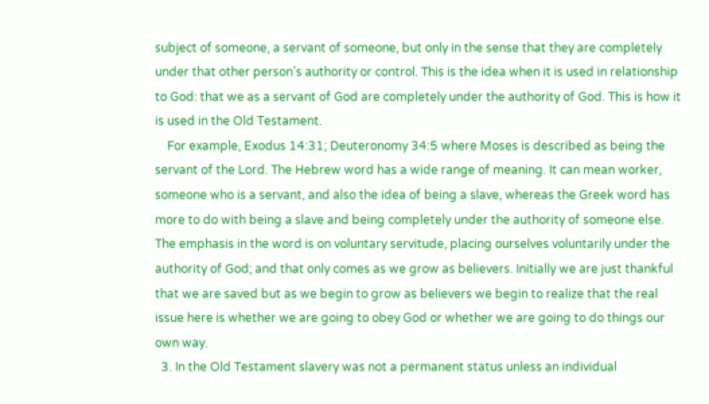subject of someone, a servant of someone, but only in the sense that they are completely under that other person’s authority or control. This is the idea when it is used in relationship to God: that we as a servant of God are completely under the authority of God. This is how it is used in the Old Testament.
    For example, Exodus 14:31; Deuteronomy 34:5 where Moses is described as being the servant of the Lord. The Hebrew word has a wide range of meaning. It can mean worker, someone who is a servant, and also the idea of being a slave, whereas the Greek word has more to do with being a slave and being completely under the authority of someone else. The emphasis in the word is on voluntary servitude, placing ourselves voluntarily under the authority of God; and that only comes as we grow as believers. Initially we are just thankful that we are saved but as we begin to grow as believers we begin to realize that the real issue here is whether we are going to obey God or whether we are going to do things our own way.
  3. In the Old Testament slavery was not a permanent status unless an individual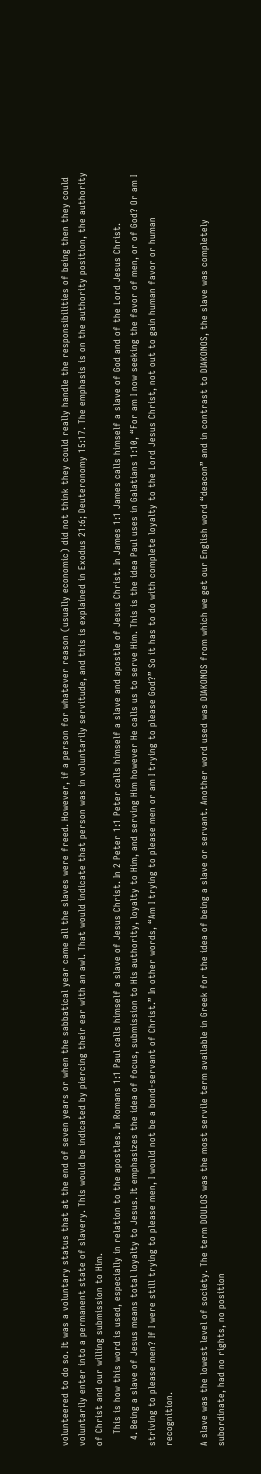volunteered to do so. It was a voluntary status that at the end of seven years or when the sabbatical year came all the slaves were freed. However, if a person for whatever reason (usually economic) did not think they could really handle the responsibilities of being then they could voluntarily enter into a permanent state of slavery. This would be indicated by piercing their ear with an awl. That would indicate that person was in voluntarily servitude, and this is explained in Exodus 21:6; Deuteronomy 15:17. The emphasis is on the authority position, the authority of Christ and our willing submission to Him.
    This is how this word is used, especially in relation to the apostles. In Romans 1:1 Paul calls himself a slave of Jesus Christ. In 2 Peter 1:1 Peter calls himself a slave and apostle of Jesus Christ. In James 1:1 James calls himself a slave of God and of the Lord Jesus Christ.
  4. Being a slave of Jesus means total loyalty to Jesus. It emphasizes the idea of focus, submission to His authority, loyalty to Him, and serving Him however He calls us to serve Him. This is the idea Paul uses in Galatians 1:10, “For am I now seeking the favor of men, or of God? Or am I striving to please men? If I were still trying to please men, I would not be a bond-servant of Christ.” In other words, “Am I trying to please men or am I trying to please God?” So it has to do with complete loyalty to the Lord Jesus Christ, not out to gain human favor or human recognition.

A slave was the lowest level of society. The term DOULOS was the most servile term available in Greek for the idea of being a slave or servant. Another word used was DIAKONOS from which we get our English word “deacon” and in contrast to DIAKONOS, the slave was completely subordinate, had no rights, no position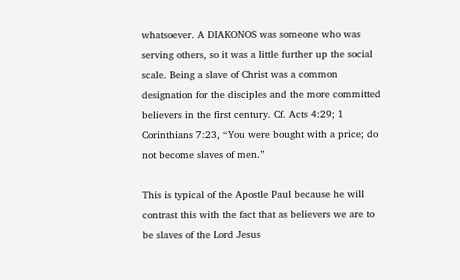whatsoever. A DIAKONOS was someone who was serving others, so it was a little further up the social scale. Being a slave of Christ was a common designation for the disciples and the more committed believers in the first century. Cf. Acts 4:29; 1 Corinthians 7:23, “You were bought with a price; do not become slaves of men.”

This is typical of the Apostle Paul because he will contrast this with the fact that as believers we are to be slaves of the Lord Jesus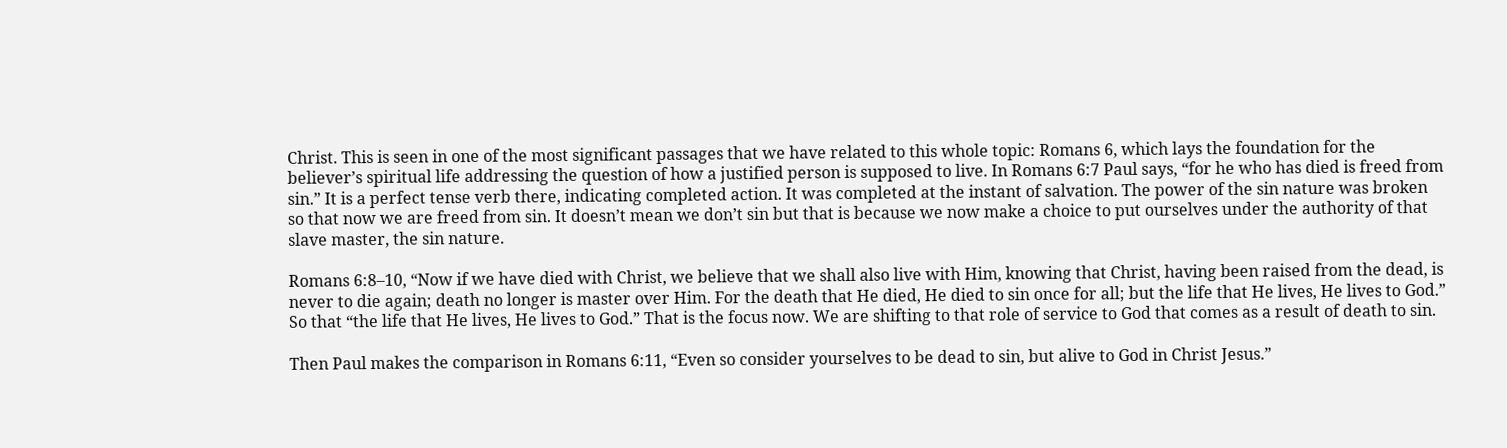Christ. This is seen in one of the most significant passages that we have related to this whole topic: Romans 6, which lays the foundation for the believer’s spiritual life addressing the question of how a justified person is supposed to live. In Romans 6:7 Paul says, “for he who has died is freed from sin.” It is a perfect tense verb there, indicating completed action. It was completed at the instant of salvation. The power of the sin nature was broken so that now we are freed from sin. It doesn’t mean we don’t sin but that is because we now make a choice to put ourselves under the authority of that slave master, the sin nature.

Romans 6:8–10, “Now if we have died with Christ, we believe that we shall also live with Him, knowing that Christ, having been raised from the dead, is never to die again; death no longer is master over Him. For the death that He died, He died to sin once for all; but the life that He lives, He lives to God.” So that “the life that He lives, He lives to God.” That is the focus now. We are shifting to that role of service to God that comes as a result of death to sin.

Then Paul makes the comparison in Romans 6:11, “Even so consider yourselves to be dead to sin, but alive to God in Christ Jesus.”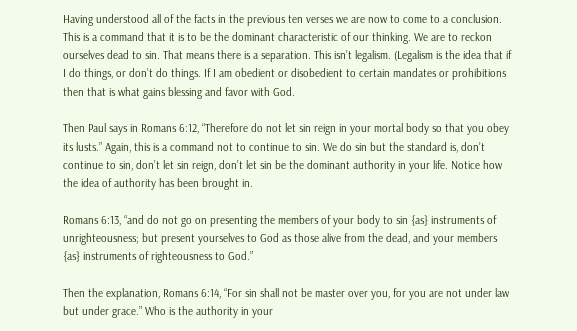Having understood all of the facts in the previous ten verses we are now to come to a conclusion. This is a command that it is to be the dominant characteristic of our thinking. We are to reckon ourselves dead to sin. That means there is a separation. This isn’t legalism. (Legalism is the idea that if I do things, or don’t do things. If I am obedient or disobedient to certain mandates or prohibitions then that is what gains blessing and favor with God.

Then Paul says in Romans 6:12, “Therefore do not let sin reign in your mortal body so that you obey its lusts.” Again, this is a command not to continue to sin. We do sin but the standard is, don’t continue to sin, don’t let sin reign, don’t let sin be the dominant authority in your life. Notice how the idea of authority has been brought in.

Romans 6:13, “and do not go on presenting the members of your body to sin {as} instruments of unrighteousness; but present yourselves to God as those alive from the dead, and your members {as} instruments of righteousness to God.”

Then the explanation, Romans 6:14, “For sin shall not be master over you, for you are not under law but under grace.” Who is the authority in your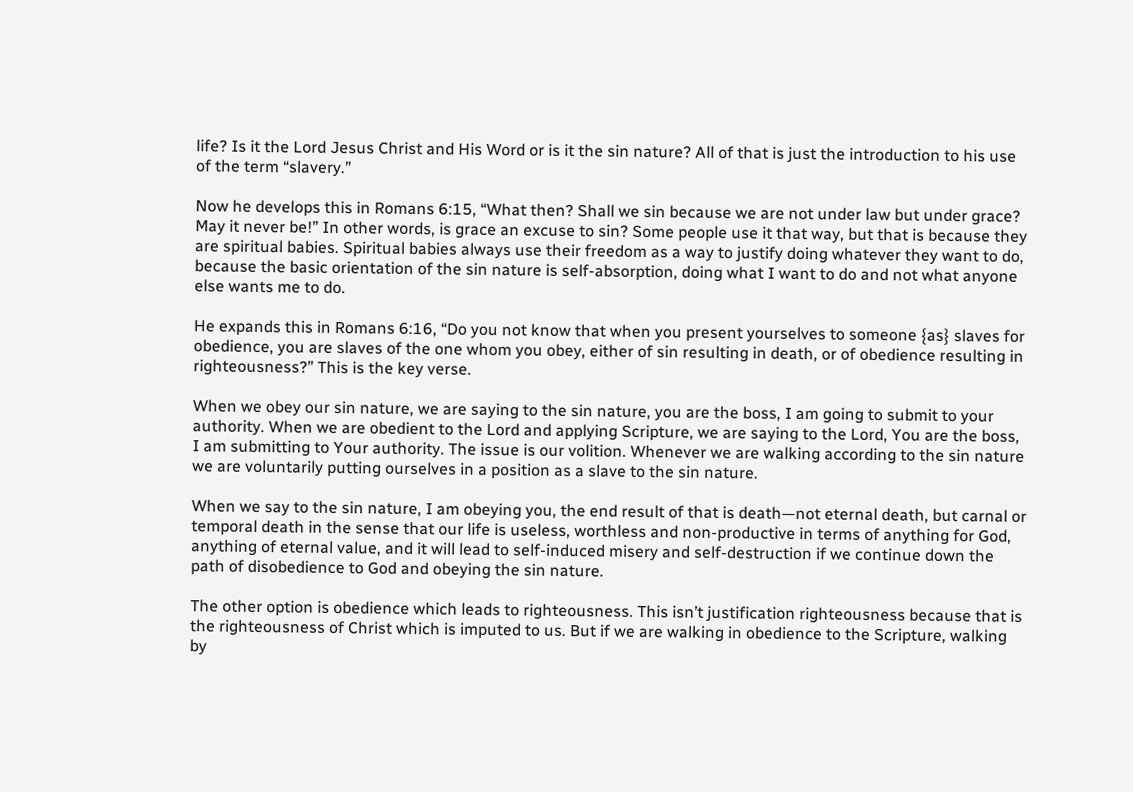life? Is it the Lord Jesus Christ and His Word or is it the sin nature? All of that is just the introduction to his use of the term “slavery.”

Now he develops this in Romans 6:15, “What then? Shall we sin because we are not under law but under grace? May it never be!” In other words, is grace an excuse to sin? Some people use it that way, but that is because they are spiritual babies. Spiritual babies always use their freedom as a way to justify doing whatever they want to do, because the basic orientation of the sin nature is self-absorption, doing what I want to do and not what anyone else wants me to do.

He expands this in Romans 6:16, “Do you not know that when you present yourselves to someone {as} slaves for obedience, you are slaves of the one whom you obey, either of sin resulting in death, or of obedience resulting in righteousness?” This is the key verse.

When we obey our sin nature, we are saying to the sin nature, you are the boss, I am going to submit to your authority. When we are obedient to the Lord and applying Scripture, we are saying to the Lord, You are the boss, I am submitting to Your authority. The issue is our volition. Whenever we are walking according to the sin nature we are voluntarily putting ourselves in a position as a slave to the sin nature.

When we say to the sin nature, I am obeying you, the end result of that is death—not eternal death, but carnal or temporal death in the sense that our life is useless, worthless and non-productive in terms of anything for God, anything of eternal value, and it will lead to self-induced misery and self-destruction if we continue down the path of disobedience to God and obeying the sin nature.

The other option is obedience which leads to righteousness. This isn’t justification righteousness because that is the righteousness of Christ which is imputed to us. But if we are walking in obedience to the Scripture, walking by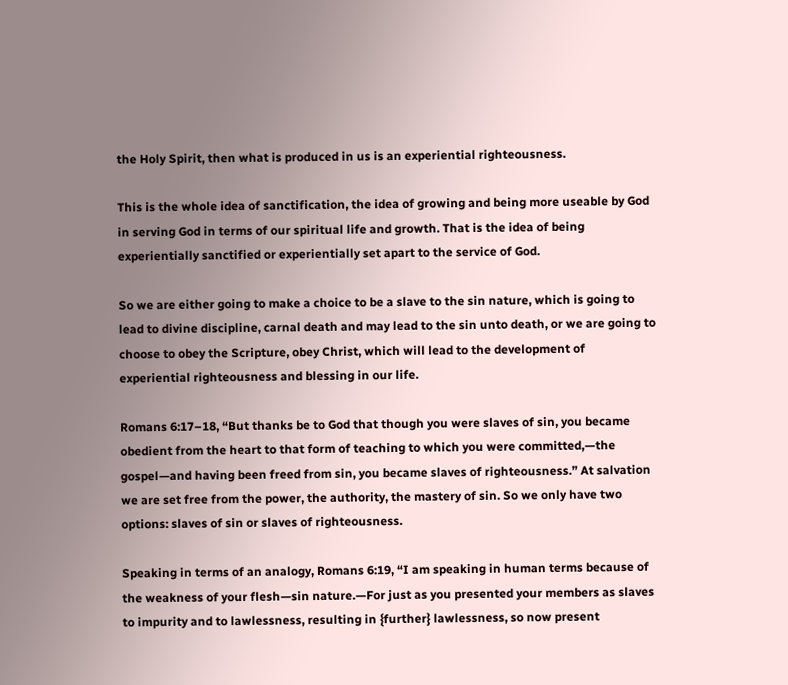the Holy Spirit, then what is produced in us is an experiential righteousness.

This is the whole idea of sanctification, the idea of growing and being more useable by God in serving God in terms of our spiritual life and growth. That is the idea of being experientially sanctified or experientially set apart to the service of God.

So we are either going to make a choice to be a slave to the sin nature, which is going to lead to divine discipline, carnal death and may lead to the sin unto death, or we are going to choose to obey the Scripture, obey Christ, which will lead to the development of experiential righteousness and blessing in our life.

Romans 6:17–18, “But thanks be to God that though you were slaves of sin, you became obedient from the heart to that form of teaching to which you were committed,—the gospel—and having been freed from sin, you became slaves of righteousness.” At salvation we are set free from the power, the authority, the mastery of sin. So we only have two options: slaves of sin or slaves of righteousness.

Speaking in terms of an analogy, Romans 6:19, “I am speaking in human terms because of the weakness of your flesh—sin nature.—For just as you presented your members as slaves to impurity and to lawlessness, resulting in {further} lawlessness, so now present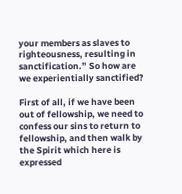your members as slaves to righteousness, resulting in sanctification.” So how are we experientially sanctified?

First of all, if we have been out of fellowship, we need to confess our sins to return to fellowship, and then walk by the Spirit which here is expressed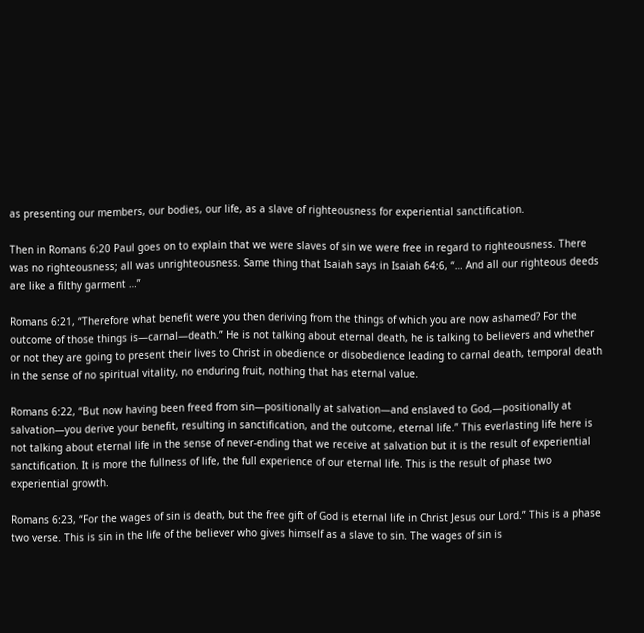as presenting our members, our bodies, our life, as a slave of righteousness for experiential sanctification.

Then in Romans 6:20 Paul goes on to explain that we were slaves of sin we were free in regard to righteousness. There was no righteousness; all was unrighteousness. Same thing that Isaiah says in Isaiah 64:6, “… And all our righteous deeds are like a filthy garment …”

Romans 6:21, “Therefore what benefit were you then deriving from the things of which you are now ashamed? For the outcome of those things is—carnal—death.” He is not talking about eternal death, he is talking to believers and whether or not they are going to present their lives to Christ in obedience or disobedience leading to carnal death, temporal death in the sense of no spiritual vitality, no enduring fruit, nothing that has eternal value.

Romans 6:22, “But now having been freed from sin—positionally at salvation—and enslaved to God,—positionally at salvation—you derive your benefit, resulting in sanctification, and the outcome, eternal life.” This everlasting life here is not talking about eternal life in the sense of never-ending that we receive at salvation but it is the result of experiential sanctification. It is more the fullness of life, the full experience of our eternal life. This is the result of phase two experiential growth.

Romans 6:23, “For the wages of sin is death, but the free gift of God is eternal life in Christ Jesus our Lord.” This is a phase two verse. This is sin in the life of the believer who gives himself as a slave to sin. The wages of sin is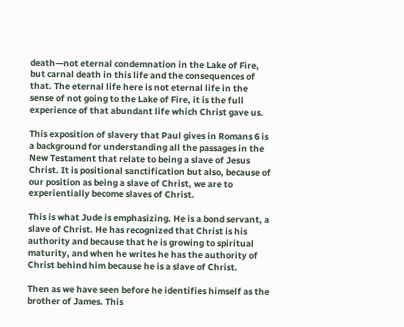death—not eternal condemnation in the Lake of Fire, but carnal death in this life and the consequences of that. The eternal life here is not eternal life in the sense of not going to the Lake of Fire, it is the full experience of that abundant life which Christ gave us.

This exposition of slavery that Paul gives in Romans 6 is a background for understanding all the passages in the New Testament that relate to being a slave of Jesus Christ. It is positional sanctification but also, because of our position as being a slave of Christ, we are to experientially become slaves of Christ.

This is what Jude is emphasizing. He is a bond servant, a slave of Christ. He has recognized that Christ is his authority and because that he is growing to spiritual maturity, and when he writes he has the authority of Christ behind him because he is a slave of Christ.

Then as we have seen before he identifies himself as the brother of James. This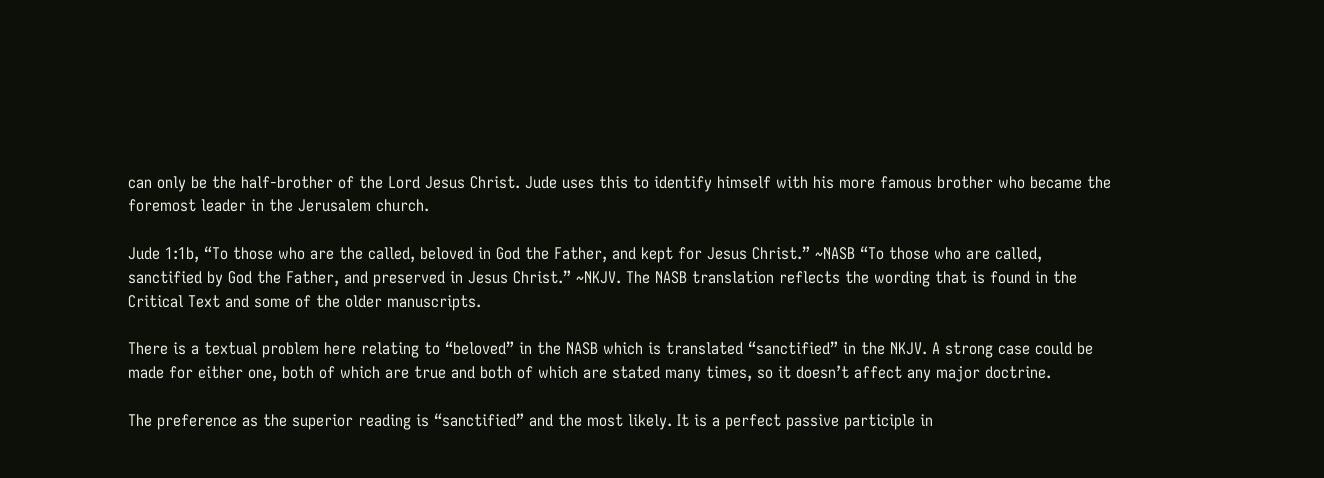can only be the half-brother of the Lord Jesus Christ. Jude uses this to identify himself with his more famous brother who became the foremost leader in the Jerusalem church.

Jude 1:1b, “To those who are the called, beloved in God the Father, and kept for Jesus Christ.” ~NASB “To those who are called, sanctified by God the Father, and preserved in Jesus Christ.” ~NKJV. The NASB translation reflects the wording that is found in the Critical Text and some of the older manuscripts.

There is a textual problem here relating to “beloved” in the NASB which is translated “sanctified” in the NKJV. A strong case could be made for either one, both of which are true and both of which are stated many times, so it doesn’t affect any major doctrine.

The preference as the superior reading is “sanctified” and the most likely. It is a perfect passive participle in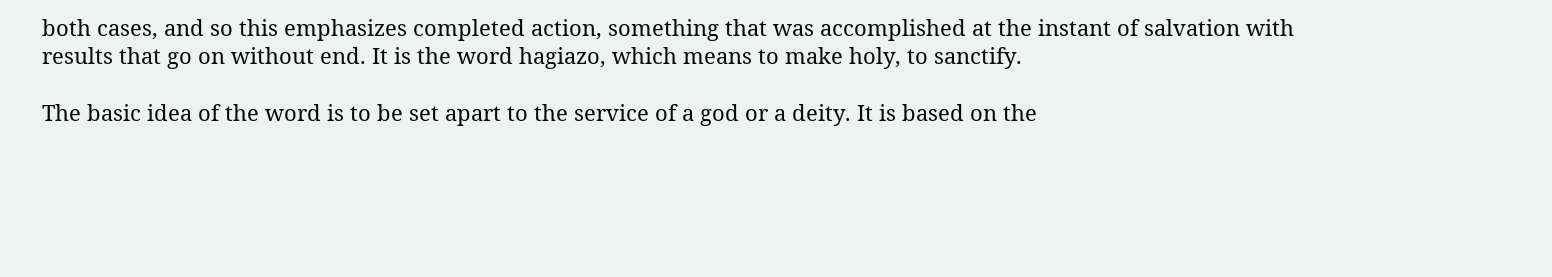both cases, and so this emphasizes completed action, something that was accomplished at the instant of salvation with results that go on without end. It is the word hagiazo, which means to make holy, to sanctify.

The basic idea of the word is to be set apart to the service of a god or a deity. It is based on the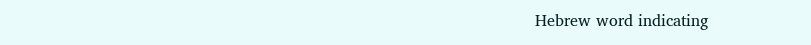Hebrew word indicating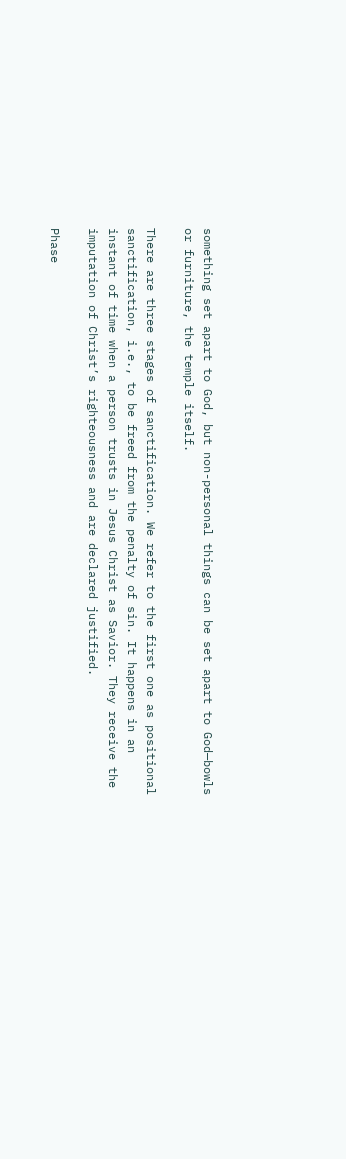something set apart to God, but non-personal things can be set apart to God—bowls or furniture, the temple itself.

There are three stages of sanctification. We refer to the first one as positional sanctification, i.e., to be freed from the penalty of sin. It happens in an instant of time when a person trusts in Jesus Christ as Savior. They receive the imputation of Christ’s righteousness and are declared justified.

Phase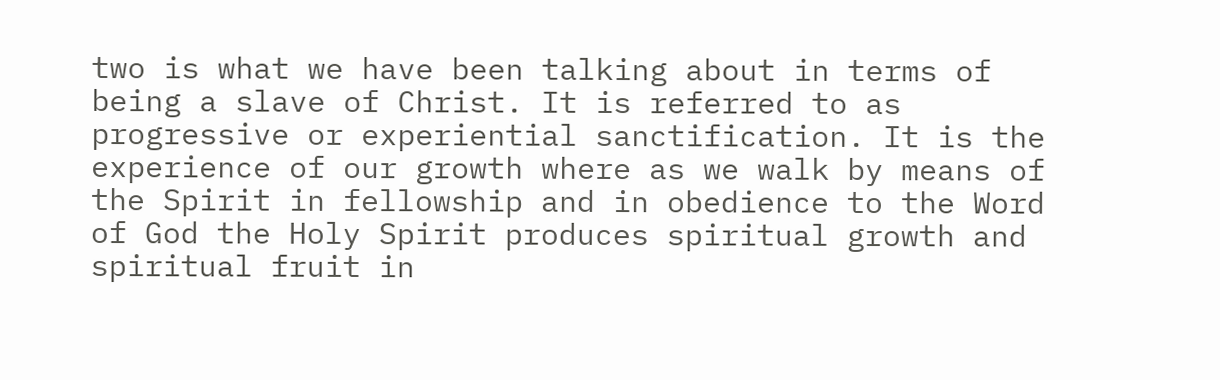two is what we have been talking about in terms of being a slave of Christ. It is referred to as progressive or experiential sanctification. It is the experience of our growth where as we walk by means of the Spirit in fellowship and in obedience to the Word of God the Holy Spirit produces spiritual growth and spiritual fruit in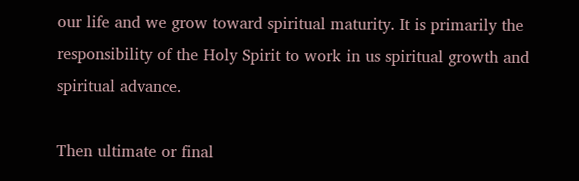our life and we grow toward spiritual maturity. It is primarily the responsibility of the Holy Spirit to work in us spiritual growth and spiritual advance.

Then ultimate or final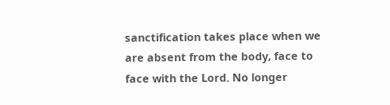sanctification takes place when we are absent from the body, face to face with the Lord. No longer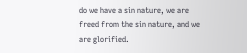do we have a sin nature, we are freed from the sin nature, and we are glorified.